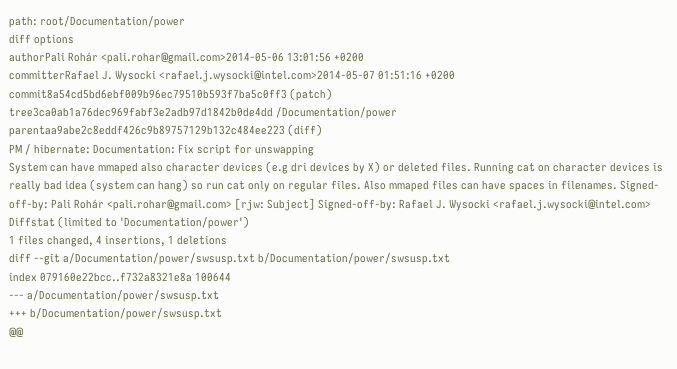path: root/Documentation/power
diff options
authorPali Rohár <pali.rohar@gmail.com>2014-05-06 13:01:56 +0200
committerRafael J. Wysocki <rafael.j.wysocki@intel.com>2014-05-07 01:51:16 +0200
commit8a54cd5bd6ebf009b96ec79510b593f7ba5c0ff3 (patch)
tree3ca0ab1a76dec969fabf3e2adb97d1842b0de4dd /Documentation/power
parentaa9abe2c8eddf426c9b89757129b132c484ee223 (diff)
PM / hibernate: Documentation: Fix script for unswapping
System can have mmaped also character devices (e.g dri devices by X) or deleted files. Running cat on character devices is really bad idea (system can hang) so run cat only on regular files. Also mmaped files can have spaces in filenames. Signed-off-by: Pali Rohár <pali.rohar@gmail.com> [rjw: Subject] Signed-off-by: Rafael J. Wysocki <rafael.j.wysocki@intel.com>
Diffstat (limited to 'Documentation/power')
1 files changed, 4 insertions, 1 deletions
diff --git a/Documentation/power/swsusp.txt b/Documentation/power/swsusp.txt
index 079160e22bcc..f732a8321e8a 100644
--- a/Documentation/power/swsusp.txt
+++ b/Documentation/power/swsusp.txt
@@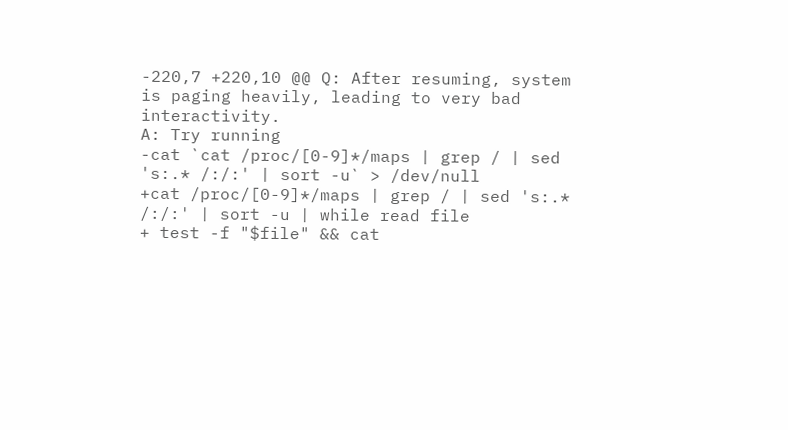-220,7 +220,10 @@ Q: After resuming, system is paging heavily, leading to very bad interactivity.
A: Try running
-cat `cat /proc/[0-9]*/maps | grep / | sed 's:.* /:/:' | sort -u` > /dev/null
+cat /proc/[0-9]*/maps | grep / | sed 's:.* /:/:' | sort -u | while read file
+ test -f "$file" && cat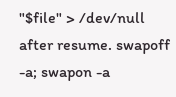"$file" > /dev/null
after resume. swapoff -a; swapon -a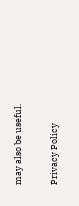may also be useful.

Privacy Policy